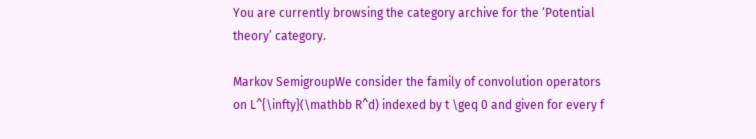You are currently browsing the category archive for the ‘Potential theory’ category.

Markov SemigroupWe consider the family of convolution operators on L^{\infty}(\mathbb R^d) indexed by t \geq 0 and given for every f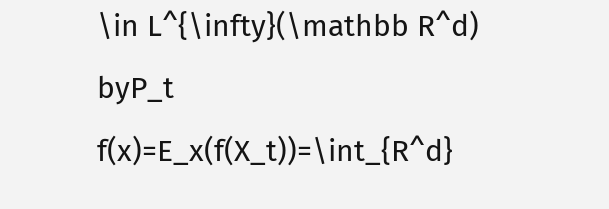\in L^{\infty}(\mathbb R^d) byP_t f(x)=E_x(f(X_t))=\int_{R^d}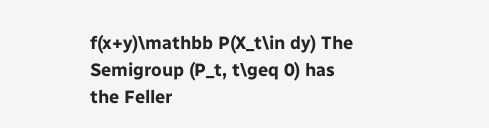f(x+y)\mathbb P(X_t\in dy) The Semigroup (P_t, t\geq 0) has the Feller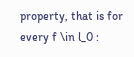property, that is for every f \in l_0 :